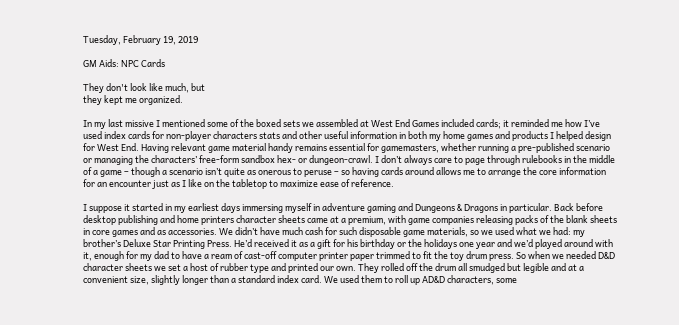Tuesday, February 19, 2019

GM Aids: NPC Cards

They don't look like much, but
they kept me organized.

In my last missive I mentioned some of the boxed sets we assembled at West End Games included cards; it reminded me how I’ve used index cards for non-player characters stats and other useful information in both my home games and products I helped design for West End. Having relevant game material handy remains essential for gamemasters, whether running a pre-published scenario or managing the characters’ free-form sandbox hex- or dungeon-crawl. I don’t always care to page through rulebooks in the middle of a game – though a scenario isn’t quite as onerous to peruse – so having cards around allows me to arrange the core information for an encounter just as I like on the tabletop to maximize ease of reference.

I suppose it started in my earliest days immersing myself in adventure gaming and Dungeons & Dragons in particular. Back before desktop publishing and home printers character sheets came at a premium, with game companies releasing packs of the blank sheets in core games and as accessories. We didn’t have much cash for such disposable game materials, so we used what we had: my brother’s Deluxe Star Printing Press. He’d received it as a gift for his birthday or the holidays one year and we’d played around with it, enough for my dad to have a ream of cast-off computer printer paper trimmed to fit the toy drum press. So when we needed D&D character sheets we set a host of rubber type and printed our own. They rolled off the drum all smudged but legible and at a convenient size, slightly longer than a standard index card. We used them to roll up AD&D characters, some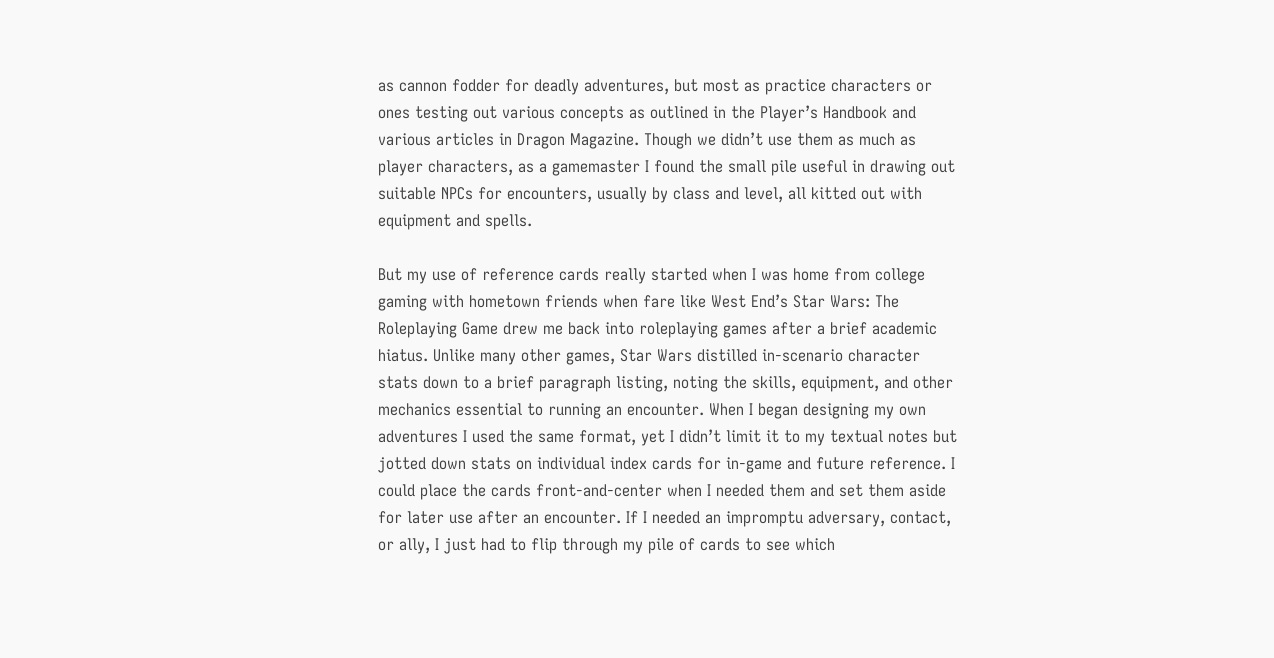as cannon fodder for deadly adventures, but most as practice characters or ones testing out various concepts as outlined in the Player’s Handbook and various articles in Dragon Magazine. Though we didn’t use them as much as player characters, as a gamemaster I found the small pile useful in drawing out suitable NPCs for encounters, usually by class and level, all kitted out with equipment and spells.

But my use of reference cards really started when I was home from college gaming with hometown friends when fare like West End’s Star Wars: The Roleplaying Game drew me back into roleplaying games after a brief academic hiatus. Unlike many other games, Star Wars distilled in-scenario character stats down to a brief paragraph listing, noting the skills, equipment, and other mechanics essential to running an encounter. When I began designing my own adventures I used the same format, yet I didn’t limit it to my textual notes but jotted down stats on individual index cards for in-game and future reference. I could place the cards front-and-center when I needed them and set them aside for later use after an encounter. If I needed an impromptu adversary, contact, or ally, I just had to flip through my pile of cards to see which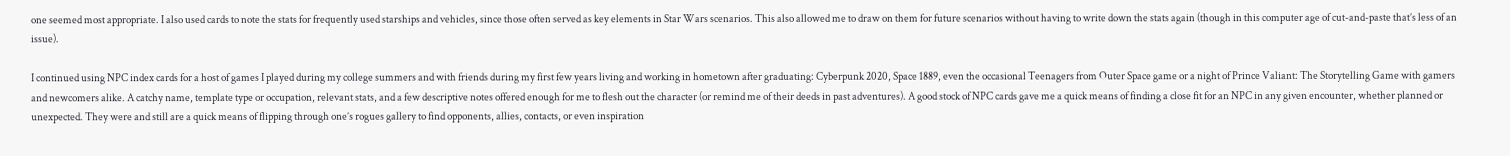one seemed most appropriate. I also used cards to note the stats for frequently used starships and vehicles, since those often served as key elements in Star Wars scenarios. This also allowed me to draw on them for future scenarios without having to write down the stats again (though in this computer age of cut-and-paste that’s less of an issue).

I continued using NPC index cards for a host of games I played during my college summers and with friends during my first few years living and working in hometown after graduating: Cyberpunk 2020, Space 1889, even the occasional Teenagers from Outer Space game or a night of Prince Valiant: The Storytelling Game with gamers and newcomers alike. A catchy name, template type or occupation, relevant stats, and a few descriptive notes offered enough for me to flesh out the character (or remind me of their deeds in past adventures). A good stock of NPC cards gave me a quick means of finding a close fit for an NPC in any given encounter, whether planned or unexpected. They were and still are a quick means of flipping through one’s rogues gallery to find opponents, allies, contacts, or even inspiration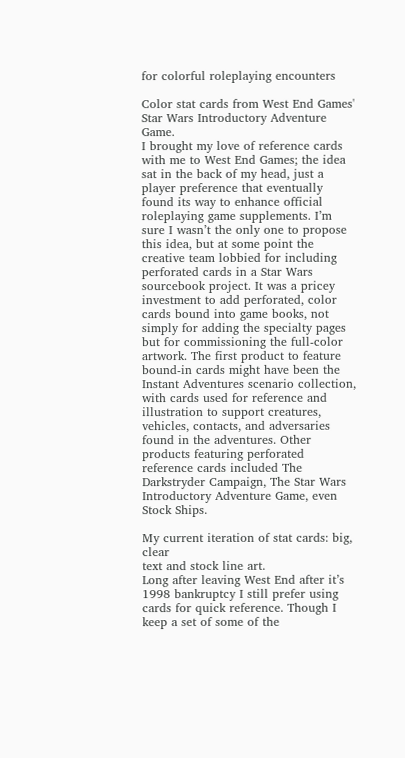for colorful roleplaying encounters

Color stat cards from West End Games'
Star Wars Introductory Adventure Game.
I brought my love of reference cards with me to West End Games; the idea sat in the back of my head, just a player preference that eventually found its way to enhance official roleplaying game supplements. I’m sure I wasn’t the only one to propose this idea, but at some point the creative team lobbied for including perforated cards in a Star Wars sourcebook project. It was a pricey investment to add perforated, color cards bound into game books, not simply for adding the specialty pages but for commissioning the full-color artwork. The first product to feature bound-in cards might have been the Instant Adventures scenario collection, with cards used for reference and illustration to support creatures, vehicles, contacts, and adversaries found in the adventures. Other products featuring perforated reference cards included The Darkstryder Campaign, The Star Wars Introductory Adventure Game, even Stock Ships.

My current iteration of stat cards: big, clear
text and stock line art.
Long after leaving West End after it’s 1998 bankruptcy I still prefer using cards for quick reference. Though I keep a set of some of the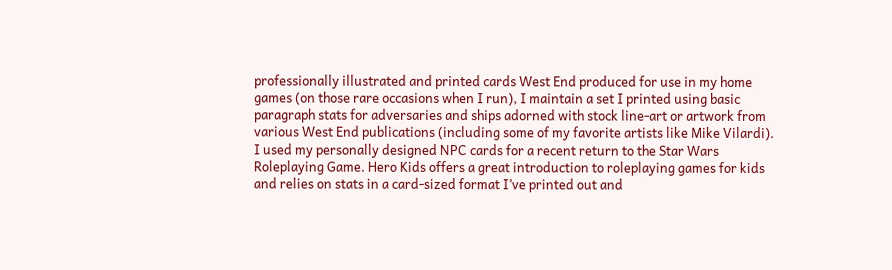professionally illustrated and printed cards West End produced for use in my home games (on those rare occasions when I run), I maintain a set I printed using basic paragraph stats for adversaries and ships adorned with stock line-art or artwork from various West End publications (including some of my favorite artists like Mike Vilardi). I used my personally designed NPC cards for a recent return to the Star Wars Roleplaying Game. Hero Kids offers a great introduction to roleplaying games for kids and relies on stats in a card-sized format I’ve printed out and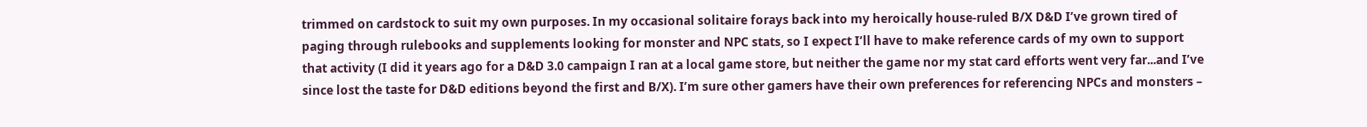trimmed on cardstock to suit my own purposes. In my occasional solitaire forays back into my heroically house-ruled B/X D&D I’ve grown tired of paging through rulebooks and supplements looking for monster and NPC stats, so I expect I’ll have to make reference cards of my own to support that activity (I did it years ago for a D&D 3.0 campaign I ran at a local game store, but neither the game nor my stat card efforts went very far...and I’ve since lost the taste for D&D editions beyond the first and B/X). I’m sure other gamers have their own preferences for referencing NPCs and monsters –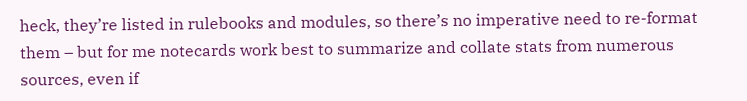heck, they’re listed in rulebooks and modules, so there’s no imperative need to re-format them – but for me notecards work best to summarize and collate stats from numerous sources, even if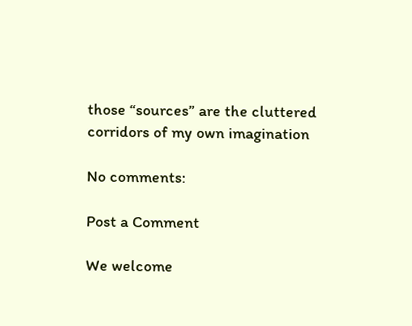those “sources” are the cluttered corridors of my own imagination

No comments:

Post a Comment

We welcome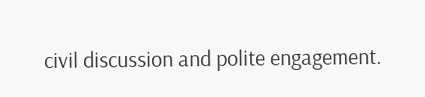civil discussion and polite engagement.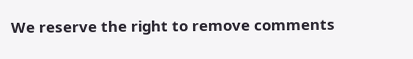We reserve the right to remove comments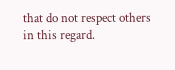that do not respect others in this regard.